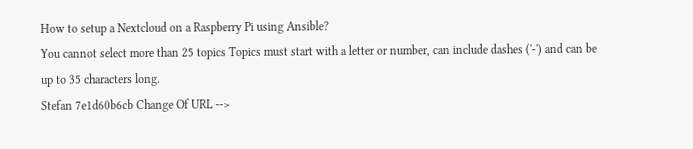How to setup a Nextcloud on a Raspberry Pi using Ansible?
You cannot select more than 25 topics Topics must start with a letter or number, can include dashes ('-') and can be up to 35 characters long.
Stefan 7e1d60b6cb Change Of URL -->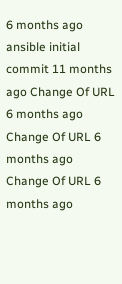6 months ago
ansible initial commit 11 months ago Change Of URL 6 months ago Change Of URL 6 months ago Change Of URL 6 months ago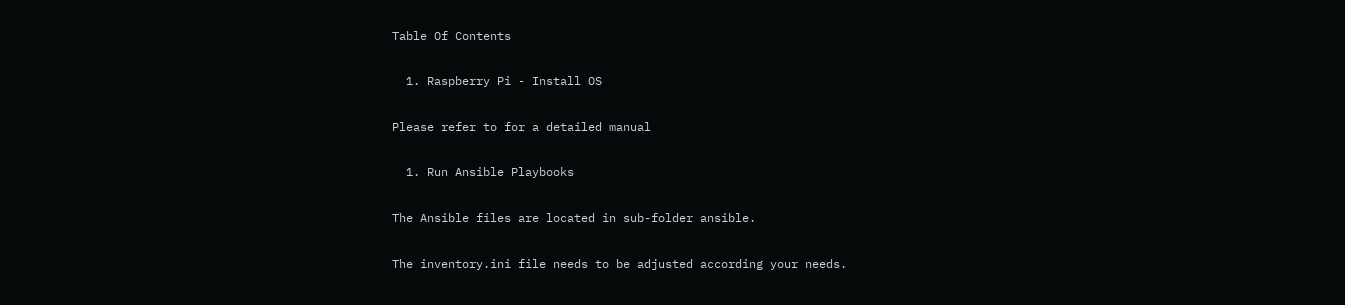Table Of Contents

  1. Raspberry Pi - Install OS

Please refer to for a detailed manual

  1. Run Ansible Playbooks

The Ansible files are located in sub-folder ansible.

The inventory.ini file needs to be adjusted according your needs.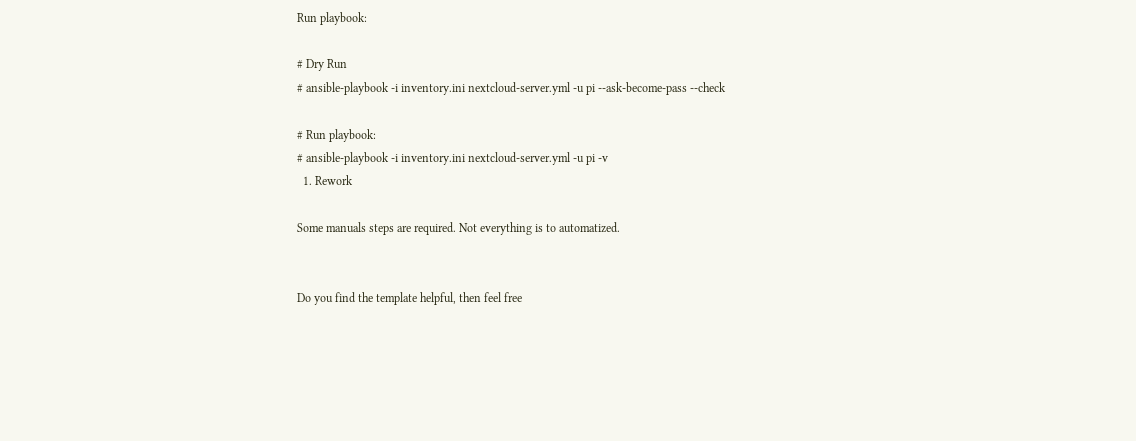Run playbook:

# Dry Run
# ansible-playbook -i inventory.ini nextcloud-server.yml -u pi --ask-become-pass --check

# Run playbook:
# ansible-playbook -i inventory.ini nextcloud-server.yml -u pi -v
  1. Rework

Some manuals steps are required. Not everything is to automatized.


Do you find the template helpful, then feel free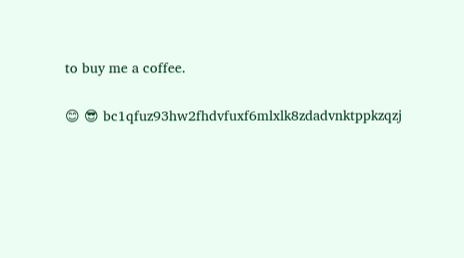to buy me a coffee.

😊 😎 bc1qfuz93hw2fhdvfuxf6mlxlk8zdadvnktppkzqzj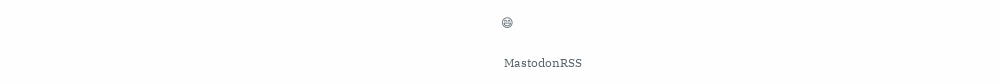😄

 MastodonRSS